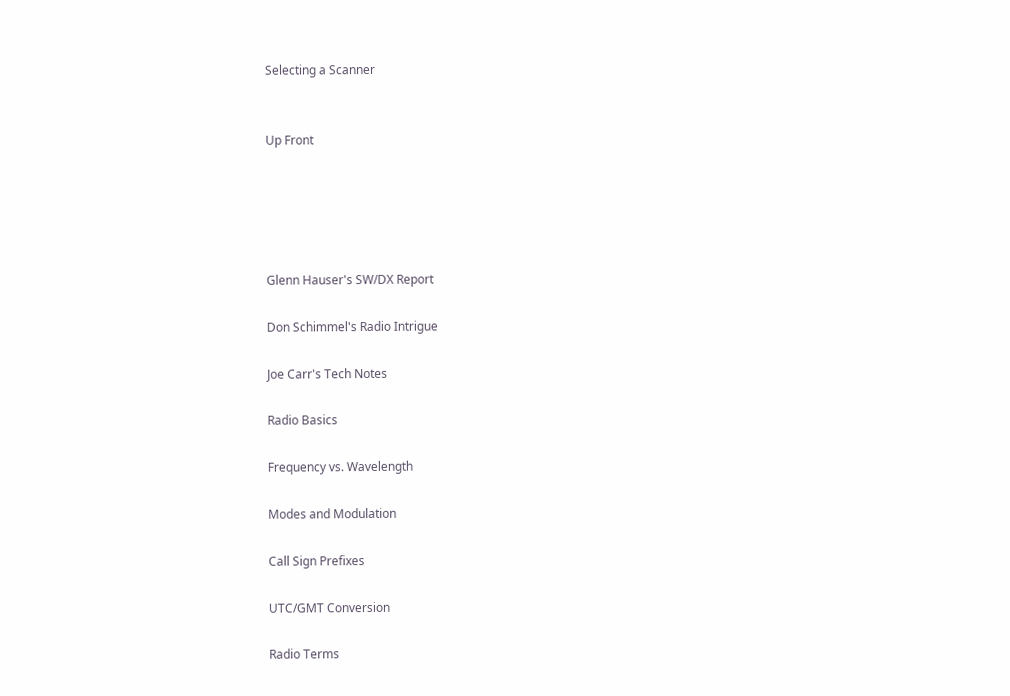Selecting a Scanner


Up Front





Glenn Hauser's SW/DX Report

Don Schimmel's Radio Intrigue

Joe Carr's Tech Notes

Radio Basics

Frequency vs. Wavelength

Modes and Modulation

Call Sign Prefixes

UTC/GMT Conversion

Radio Terms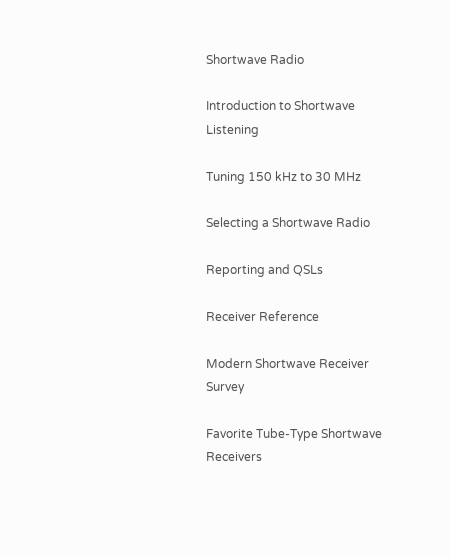Shortwave Radio

Introduction to Shortwave Listening

Tuning 150 kHz to 30 MHz

Selecting a Shortwave Radio

Reporting and QSLs

Receiver Reference

Modern Shortwave Receiver Survey

Favorite Tube-Type Shortwave Receivers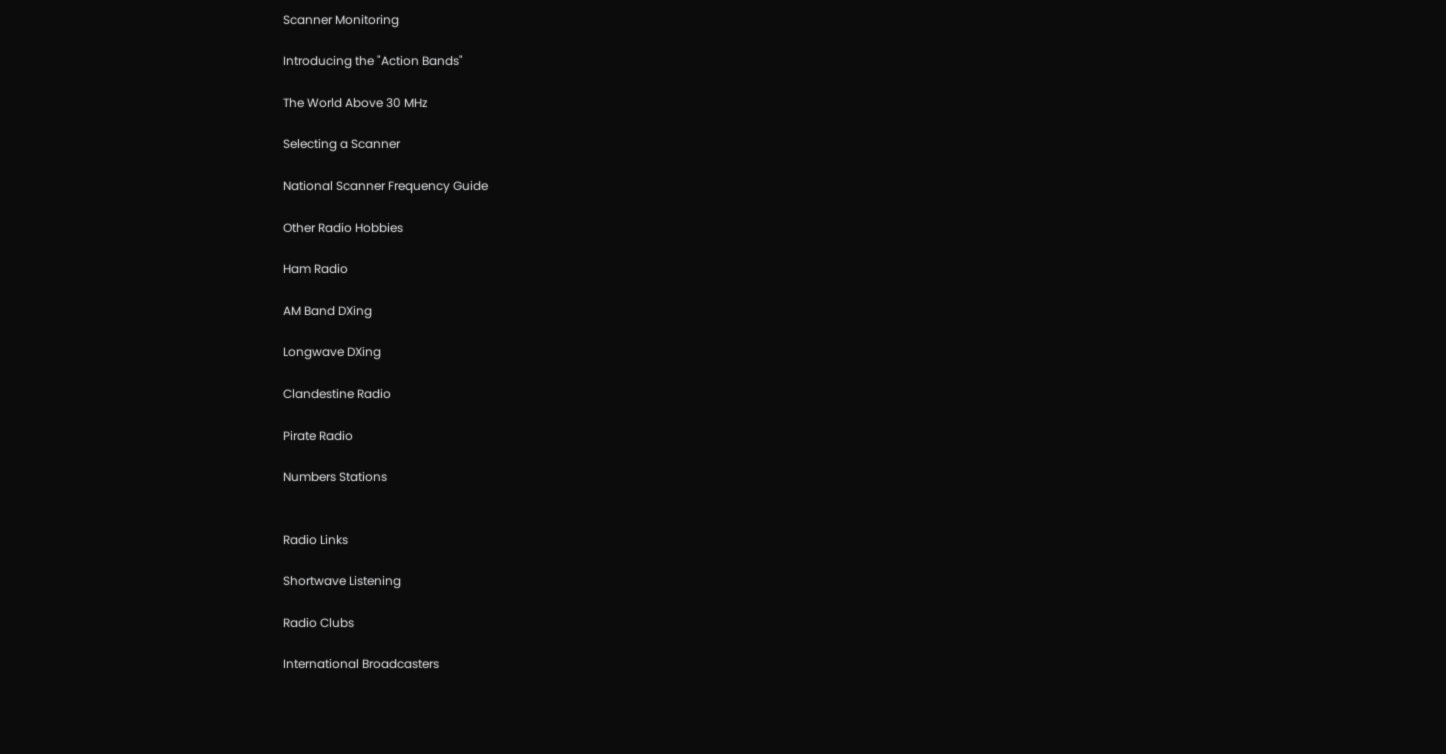Scanner Monitoring

Introducing the "Action Bands"

The World Above 30 MHz

Selecting a Scanner

National Scanner Frequency Guide

Other Radio Hobbies

Ham Radio

AM Band DXing

Longwave DXing

Clandestine Radio

Pirate Radio

Numbers Stations


Radio Links

Shortwave Listening

Radio Clubs

International Broadcasters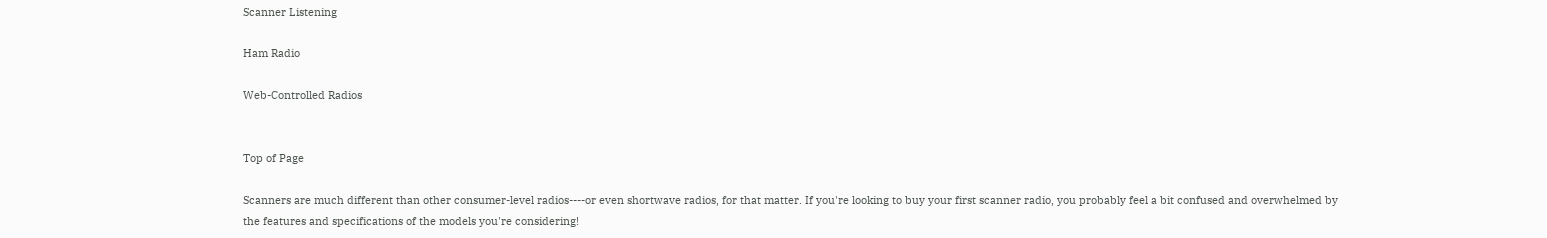Scanner Listening

Ham Radio

Web-Controlled Radios


Top of Page

Scanners are much different than other consumer-level radios----or even shortwave radios, for that matter. If you're looking to buy your first scanner radio, you probably feel a bit confused and overwhelmed by the features and specifications of the models you're considering!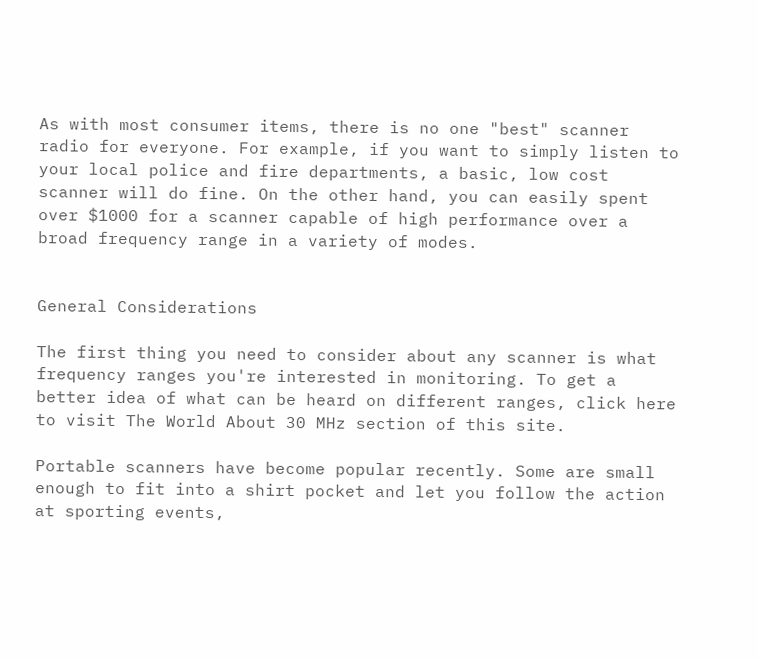As with most consumer items, there is no one "best" scanner radio for everyone. For example, if you want to simply listen to your local police and fire departments, a basic, low cost scanner will do fine. On the other hand, you can easily spent over $1000 for a scanner capable of high performance over a broad frequency range in a variety of modes.


General Considerations

The first thing you need to consider about any scanner is what frequency ranges you're interested in monitoring. To get a better idea of what can be heard on different ranges, click here to visit The World About 30 MHz section of this site.

Portable scanners have become popular recently. Some are small enough to fit into a shirt pocket and let you follow the action at sporting events,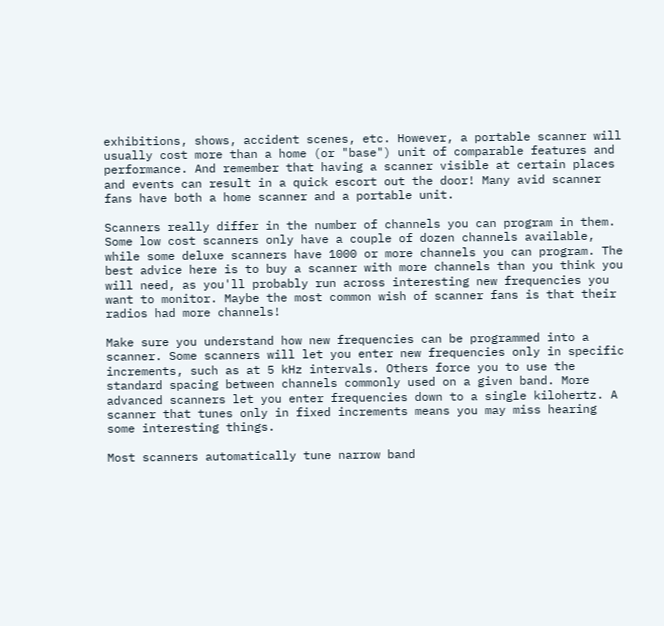exhibitions, shows, accident scenes, etc. However, a portable scanner will usually cost more than a home (or "base") unit of comparable features and performance. And remember that having a scanner visible at certain places and events can result in a quick escort out the door! Many avid scanner fans have both a home scanner and a portable unit.

Scanners really differ in the number of channels you can program in them. Some low cost scanners only have a couple of dozen channels available, while some deluxe scanners have 1000 or more channels you can program. The best advice here is to buy a scanner with more channels than you think you will need, as you'll probably run across interesting new frequencies you want to monitor. Maybe the most common wish of scanner fans is that their radios had more channels!

Make sure you understand how new frequencies can be programmed into a scanner. Some scanners will let you enter new frequencies only in specific increments, such as at 5 kHz intervals. Others force you to use the standard spacing between channels commonly used on a given band. More advanced scanners let you enter frequencies down to a single kilohertz. A scanner that tunes only in fixed increments means you may miss hearing some interesting things.

Most scanners automatically tune narrow band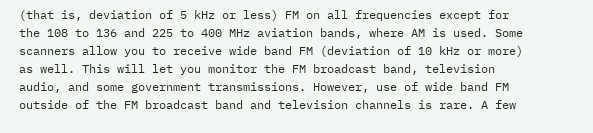(that is, deviation of 5 kHz or less) FM on all frequencies except for the 108 to 136 and 225 to 400 MHz aviation bands, where AM is used. Some scanners allow you to receive wide band FM (deviation of 10 kHz or more) as well. This will let you monitor the FM broadcast band, television audio, and some government transmissions. However, use of wide band FM outside of the FM broadcast band and television channels is rare. A few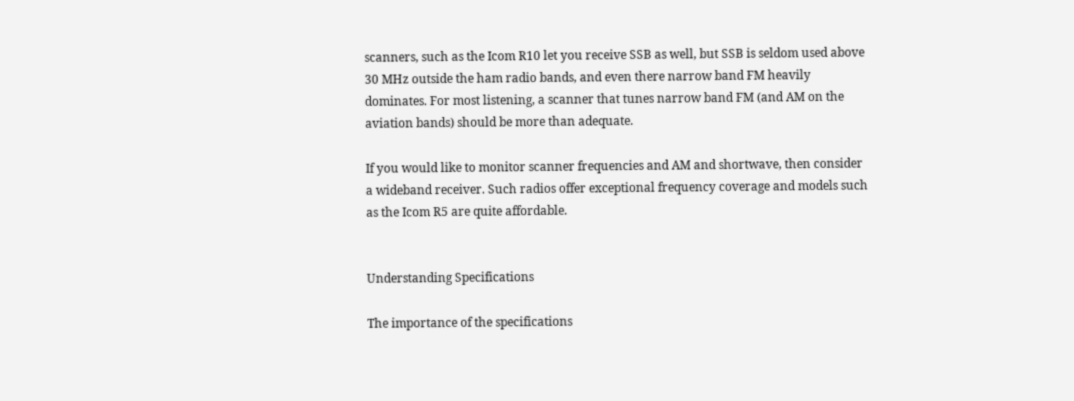scanners, such as the Icom R10 let you receive SSB as well, but SSB is seldom used above 30 MHz outside the ham radio bands, and even there narrow band FM heavily dominates. For most listening, a scanner that tunes narrow band FM (and AM on the aviation bands) should be more than adequate.

If you would like to monitor scanner frequencies and AM and shortwave, then consider a wideband receiver. Such radios offer exceptional frequency coverage and models such as the Icom R5 are quite affordable.


Understanding Specifications

The importance of the specifications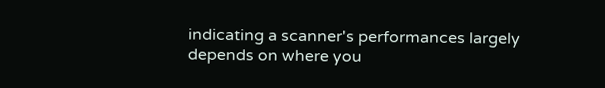indicating a scanner's performances largely depends on where you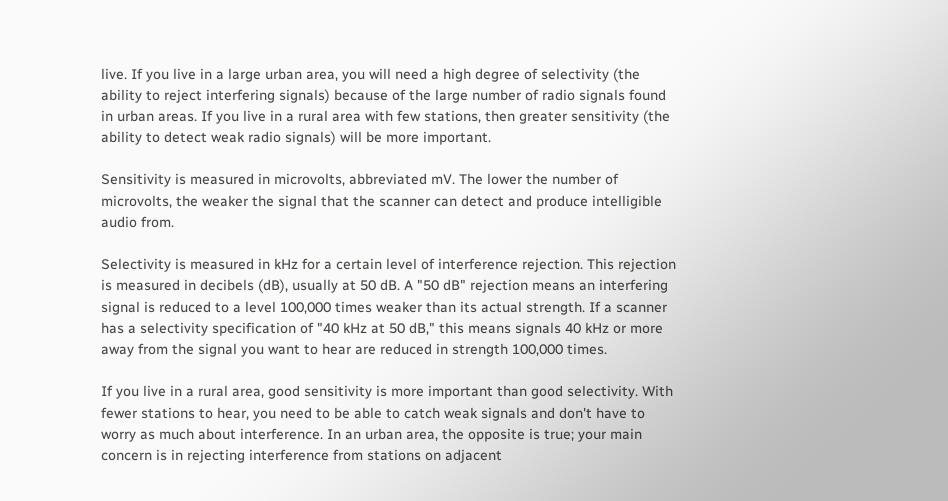live. If you live in a large urban area, you will need a high degree of selectivity (the ability to reject interfering signals) because of the large number of radio signals found in urban areas. If you live in a rural area with few stations, then greater sensitivity (the ability to detect weak radio signals) will be more important.

Sensitivity is measured in microvolts, abbreviated mV. The lower the number of microvolts, the weaker the signal that the scanner can detect and produce intelligible audio from.

Selectivity is measured in kHz for a certain level of interference rejection. This rejection is measured in decibels (dB), usually at 50 dB. A "50 dB" rejection means an interfering signal is reduced to a level 100,000 times weaker than its actual strength. If a scanner has a selectivity specification of "40 kHz at 50 dB," this means signals 40 kHz or more away from the signal you want to hear are reduced in strength 100,000 times.

If you live in a rural area, good sensitivity is more important than good selectivity. With fewer stations to hear, you need to be able to catch weak signals and don't have to worry as much about interference. In an urban area, the opposite is true; your main concern is in rejecting interference from stations on adjacent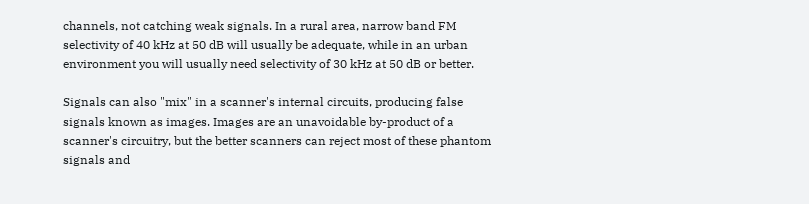channels, not catching weak signals. In a rural area, narrow band FM selectivity of 40 kHz at 50 dB will usually be adequate, while in an urban environment you will usually need selectivity of 30 kHz at 50 dB or better.

Signals can also "mix" in a scanner's internal circuits, producing false signals known as images. Images are an unavoidable by-product of a scanner's circuitry, but the better scanners can reject most of these phantom signals and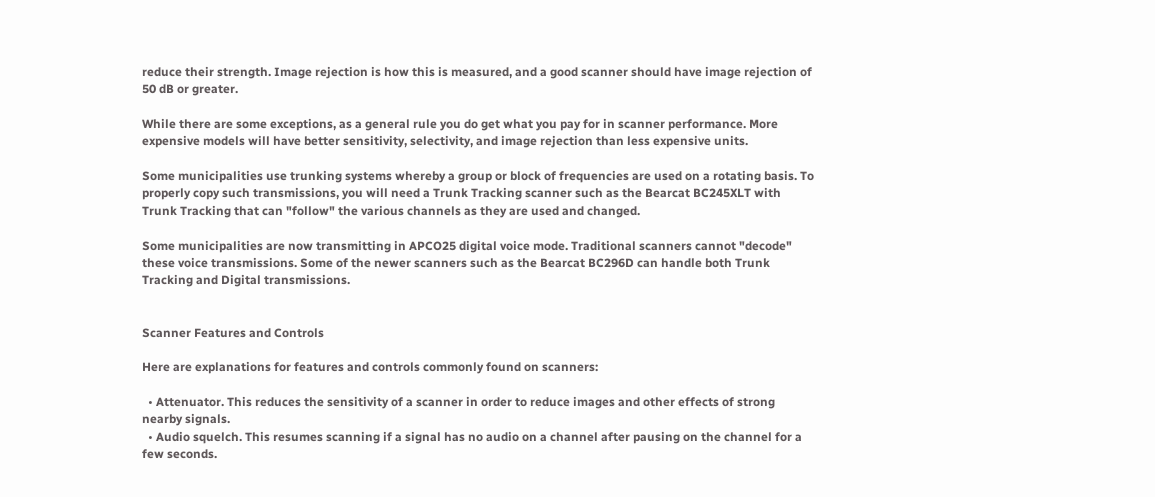reduce their strength. Image rejection is how this is measured, and a good scanner should have image rejection of 50 dB or greater.

While there are some exceptions, as a general rule you do get what you pay for in scanner performance. More expensive models will have better sensitivity, selectivity, and image rejection than less expensive units.

Some municipalities use trunking systems whereby a group or block of frequencies are used on a rotating basis. To properly copy such transmissions, you will need a Trunk Tracking scanner such as the Bearcat BC245XLT with Trunk Tracking that can "follow" the various channels as they are used and changed.

Some municipalities are now transmitting in APCO25 digital voice mode. Traditional scanners cannot "decode" these voice transmissions. Some of the newer scanners such as the Bearcat BC296D can handle both Trunk Tracking and Digital transmissions.


Scanner Features and Controls

Here are explanations for features and controls commonly found on scanners:

  • Attenuator. This reduces the sensitivity of a scanner in order to reduce images and other effects of strong nearby signals.
  • Audio squelch. This resumes scanning if a signal has no audio on a channel after pausing on the channel for a few seconds.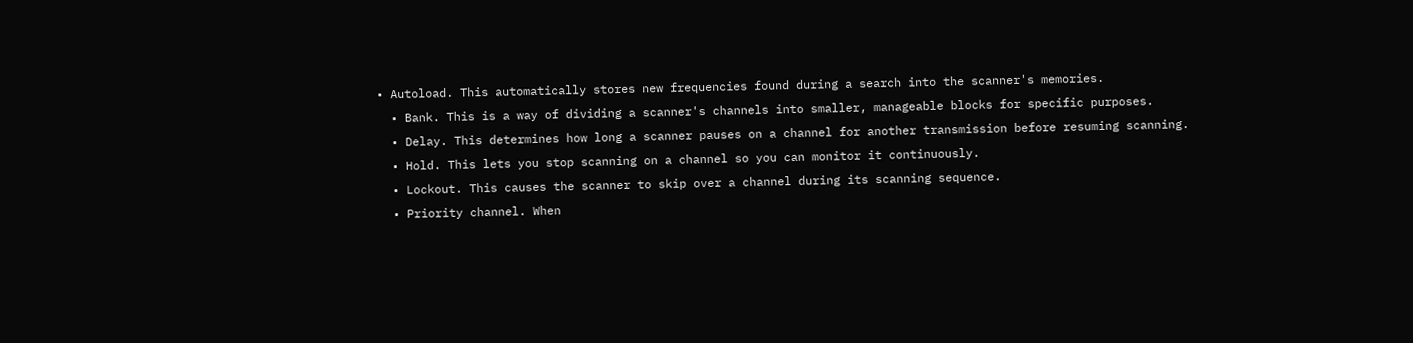• Autoload. This automatically stores new frequencies found during a search into the scanner's memories.
  • Bank. This is a way of dividing a scanner's channels into smaller, manageable blocks for specific purposes.
  • Delay. This determines how long a scanner pauses on a channel for another transmission before resuming scanning.
  • Hold. This lets you stop scanning on a channel so you can monitor it continuously.
  • Lockout. This causes the scanner to skip over a channel during its scanning sequence.
  • Priority channel. When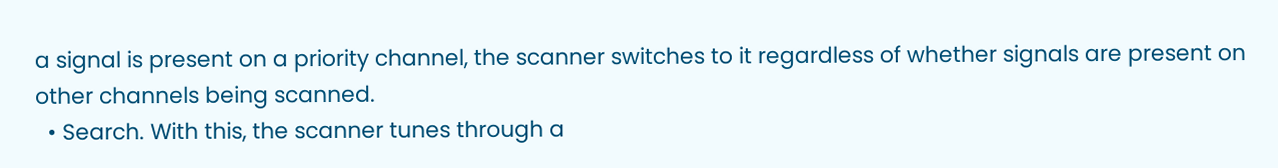a signal is present on a priority channel, the scanner switches to it regardless of whether signals are present on other channels being scanned.
  • Search. With this, the scanner tunes through a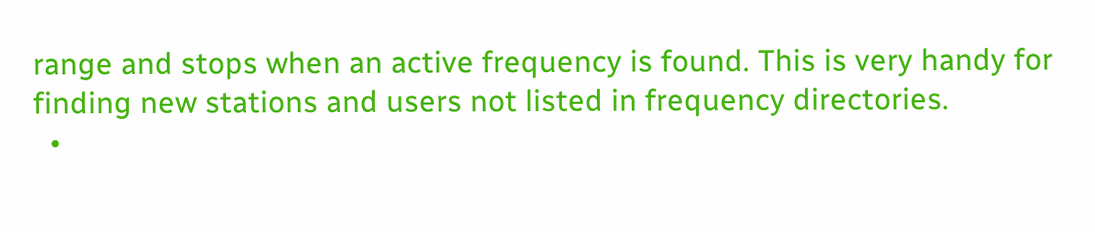range and stops when an active frequency is found. This is very handy for finding new stations and users not listed in frequency directories.
  •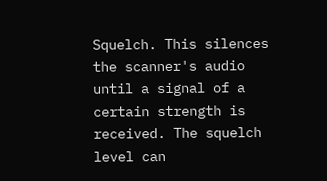Squelch. This silences the scanner's audio until a signal of a certain strength is received. The squelch level can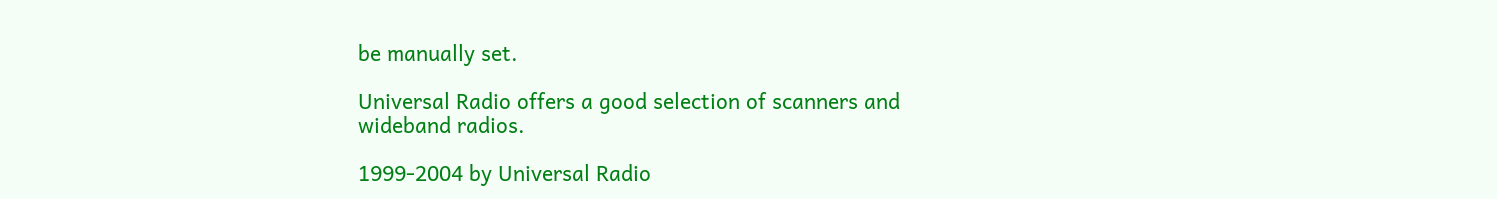be manually set.

Universal Radio offers a good selection of scanners and wideband radios.

1999-2004 by Universal Radio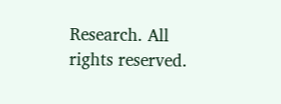Research. All rights reserved.